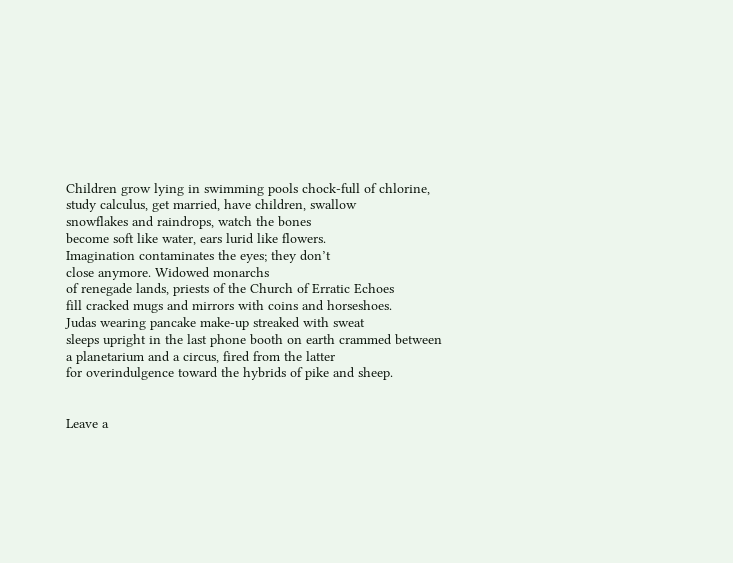Children grow lying in swimming pools chock-full of chlorine,
study calculus, get married, have children, swallow
snowflakes and raindrops, watch the bones
become soft like water, ears lurid like flowers.
Imagination contaminates the eyes; they don’t
close anymore. Widowed monarchs
of renegade lands, priests of the Church of Erratic Echoes
fill cracked mugs and mirrors with coins and horseshoes.
Judas wearing pancake make-up streaked with sweat
sleeps upright in the last phone booth on earth crammed between
a planetarium and a circus, fired from the latter
for overindulgence toward the hybrids of pike and sheep.


Leave a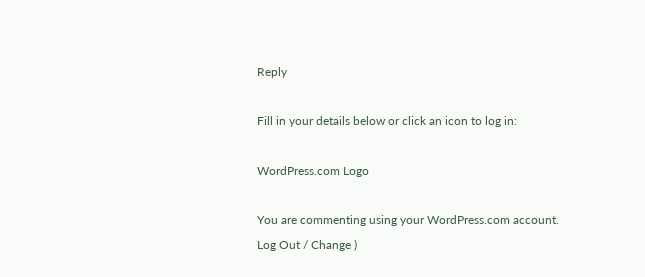Reply

Fill in your details below or click an icon to log in:

WordPress.com Logo

You are commenting using your WordPress.com account. Log Out / Change )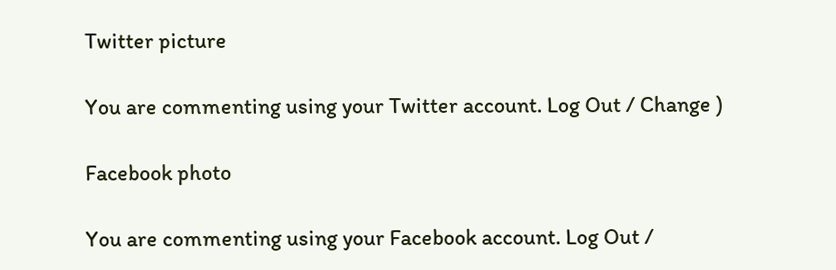Twitter picture

You are commenting using your Twitter account. Log Out / Change )

Facebook photo

You are commenting using your Facebook account. Log Out /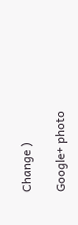Change )

Google+ photo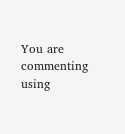You are commenting using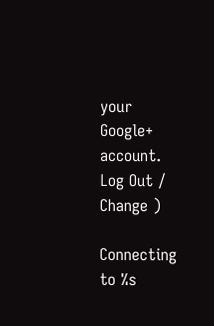your Google+ account. Log Out / Change )

Connecting to %s